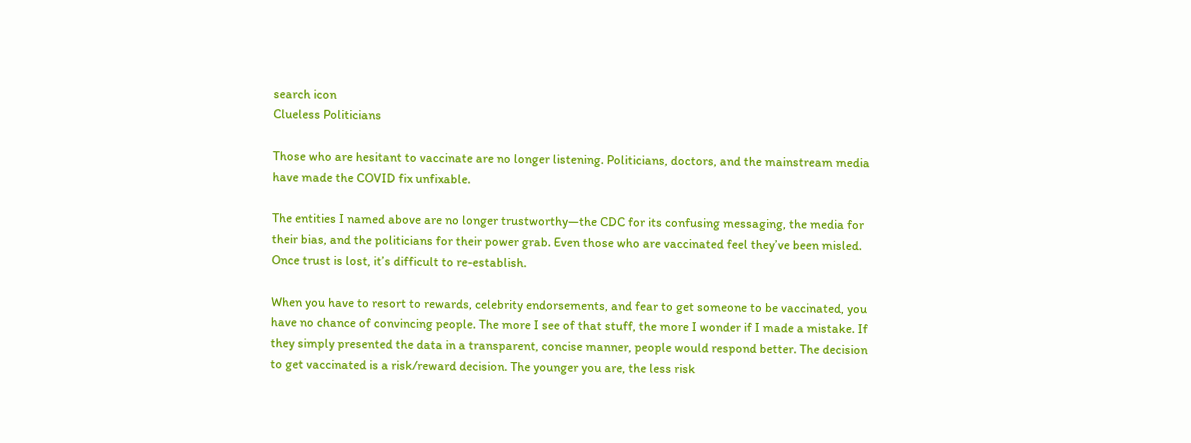search icon
Clueless Politicians

Those who are hesitant to vaccinate are no longer listening. Politicians, doctors, and the mainstream media have made the COVID fix unfixable.

The entities I named above are no longer trustworthy—the CDC for its confusing messaging, the media for their bias, and the politicians for their power grab. Even those who are vaccinated feel they’ve been misled. Once trust is lost, it’s difficult to re-establish.

When you have to resort to rewards, celebrity endorsements, and fear to get someone to be vaccinated, you have no chance of convincing people. The more I see of that stuff, the more I wonder if I made a mistake. If they simply presented the data in a transparent, concise manner, people would respond better. The decision to get vaccinated is a risk/reward decision. The younger you are, the less risk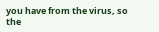you have from the virus, so the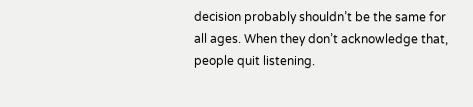decision probably shouldn’t be the same for all ages. When they don’t acknowledge that, people quit listening.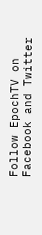Follow EpochTV on Facebook and Twitter